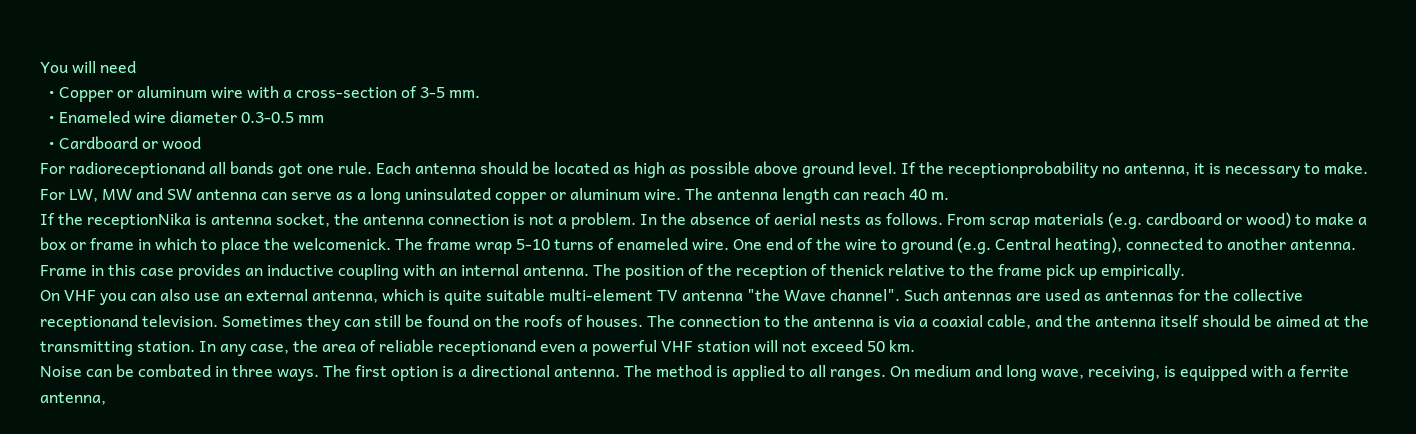You will need
  • Copper or aluminum wire with a cross-section of 3-5 mm.
  • Enameled wire diameter 0.3-0.5 mm
  • Cardboard or wood
For radioreceptionand all bands got one rule. Each antenna should be located as high as possible above ground level. If the receptionprobability no antenna, it is necessary to make. For LW, MW and SW antenna can serve as a long uninsulated copper or aluminum wire. The antenna length can reach 40 m.
If the receptionNika is antenna socket, the antenna connection is not a problem. In the absence of aerial nests as follows. From scrap materials (e.g. cardboard or wood) to make a box or frame in which to place the welcomenick. The frame wrap 5-10 turns of enameled wire. One end of the wire to ground (e.g. Central heating), connected to another antenna. Frame in this case provides an inductive coupling with an internal antenna. The position of the reception of thenick relative to the frame pick up empirically.
On VHF you can also use an external antenna, which is quite suitable multi-element TV antenna "the Wave channel". Such antennas are used as antennas for the collective receptionand television. Sometimes they can still be found on the roofs of houses. The connection to the antenna is via a coaxial cable, and the antenna itself should be aimed at the transmitting station. In any case, the area of reliable receptionand even a powerful VHF station will not exceed 50 km.
Noise can be combated in three ways. The first option is a directional antenna. The method is applied to all ranges. On medium and long wave, receiving, is equipped with a ferrite antenna,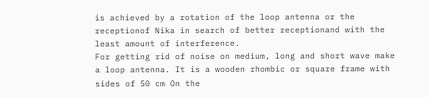is achieved by a rotation of the loop antenna or the receptionof Nika in search of better receptionand with the least amount of interference.
For getting rid of noise on medium, long and short wave make a loop antenna. It is a wooden rhombic or square frame with sides of 50 cm On the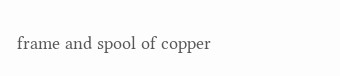frame and spool of copper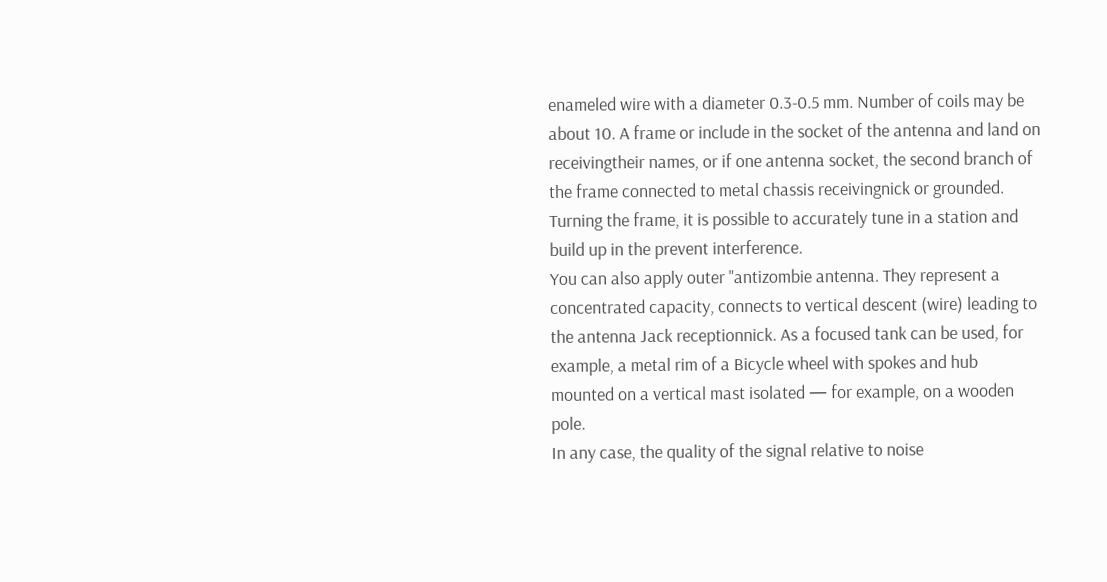enameled wire with a diameter 0.3-0.5 mm. Number of coils may be about 10. A frame or include in the socket of the antenna and land on receivingtheir names, or if one antenna socket, the second branch of the frame connected to metal chassis receivingnick or grounded. Turning the frame, it is possible to accurately tune in a station and build up in the prevent interference.
You can also apply outer "antizombie antenna. They represent a concentrated capacity, connects to vertical descent (wire) leading to the antenna Jack receptionnick. As a focused tank can be used, for example, a metal rim of a Bicycle wheel with spokes and hub mounted on a vertical mast isolated — for example, on a wooden pole.
In any case, the quality of the signal relative to noise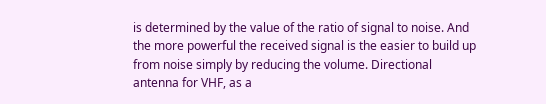is determined by the value of the ratio of signal to noise. And the more powerful the received signal is the easier to build up from noise simply by reducing the volume. Directional antenna for VHF, as a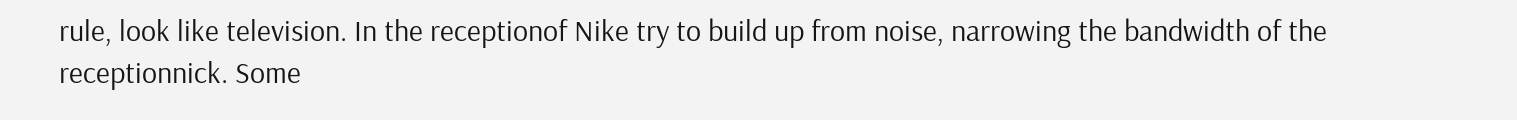rule, look like television. In the receptionof Nike try to build up from noise, narrowing the bandwidth of the receptionnick. Some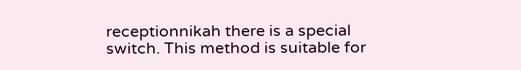receptionnikah there is a special switch. This method is suitable for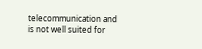telecommunication and is not well suited for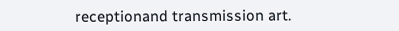receptionand transmission art.